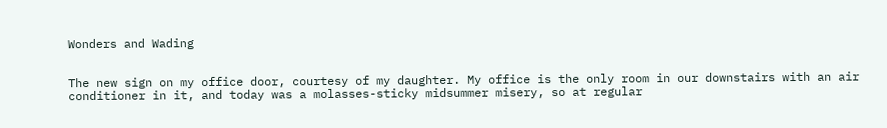Wonders and Wading


The new sign on my office door, courtesy of my daughter. My office is the only room in our downstairs with an air conditioner in it, and today was a molasses-sticky midsummer misery, so at regular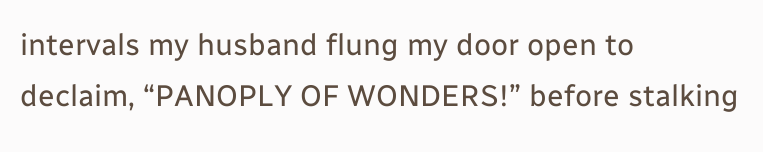intervals my husband flung my door open to declaim, “PANOPLY OF WONDERS!” before stalking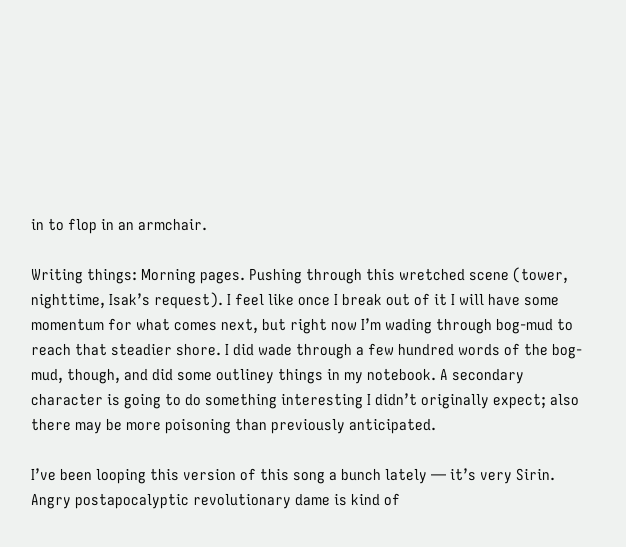in to flop in an armchair.

Writing things: Morning pages. Pushing through this wretched scene (tower, nighttime, Isak’s request). I feel like once I break out of it I will have some momentum for what comes next, but right now I’m wading through bog-mud to reach that steadier shore. I did wade through a few hundred words of the bog-mud, though, and did some outliney things in my notebook. A secondary character is going to do something interesting I didn’t originally expect; also there may be more poisoning than previously anticipated.

I’ve been looping this version of this song a bunch lately — it’s very Sirin. Angry postapocalyptic revolutionary dame is kind of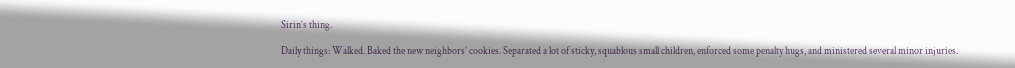Sirin’s thing.

Daily things: Walked. Baked the new neighbors’ cookies. Separated a lot of sticky, squablous small children, enforced some penalty hugs, and ministered several minor injuries.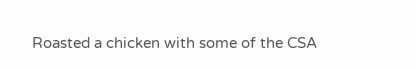Roasted a chicken with some of the CSA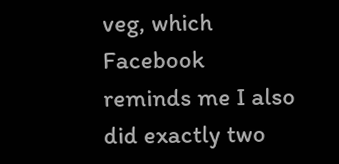veg, which Facebook reminds me I also did exactly two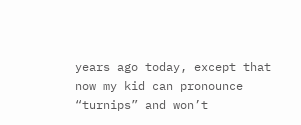years ago today, except that now my kid can pronounce “turnips” and won’t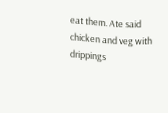eat them. Ate said chicken and veg with drippings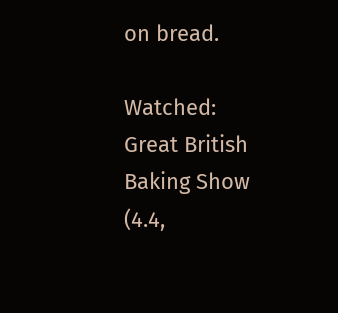on bread.

Watched: Great British Baking Show (4.4,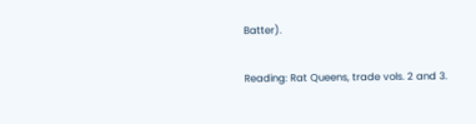Batter).

Reading: Rat Queens, trade vols. 2 and 3.